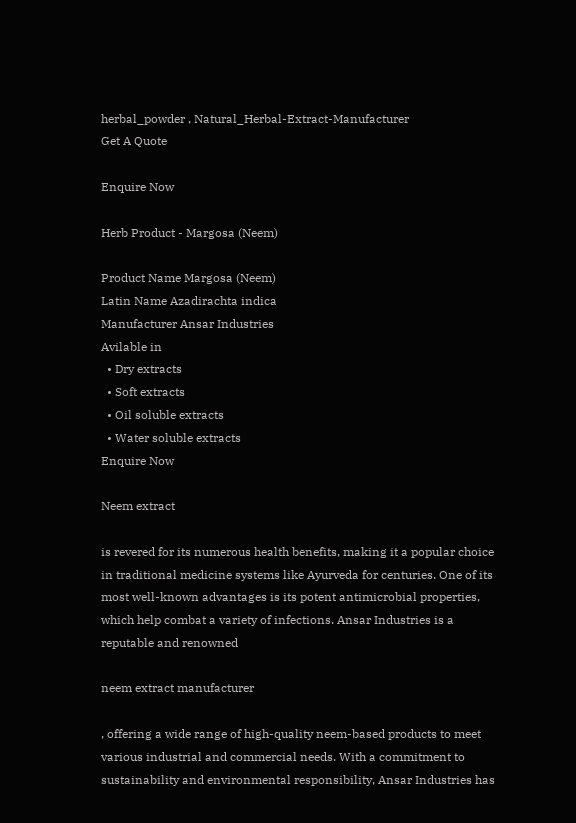herbal_powder , Natural_Herbal-Extract-Manufacturer
Get A Quote

Enquire Now

Herb Product - Margosa (Neem)

Product Name Margosa (Neem)
Latin Name Azadirachta indica
Manufacturer Ansar Industries
Avilable in
  • Dry extracts
  • Soft extracts
  • Oil soluble extracts
  • Water soluble extracts
Enquire Now

Neem extract

is revered for its numerous health benefits, making it a popular choice in traditional medicine systems like Ayurveda for centuries. One of its most well-known advantages is its potent antimicrobial properties, which help combat a variety of infections. Ansar Industries is a reputable and renowned

neem extract manufacturer

, offering a wide range of high-quality neem-based products to meet various industrial and commercial needs. With a commitment to sustainability and environmental responsibility, Ansar Industries has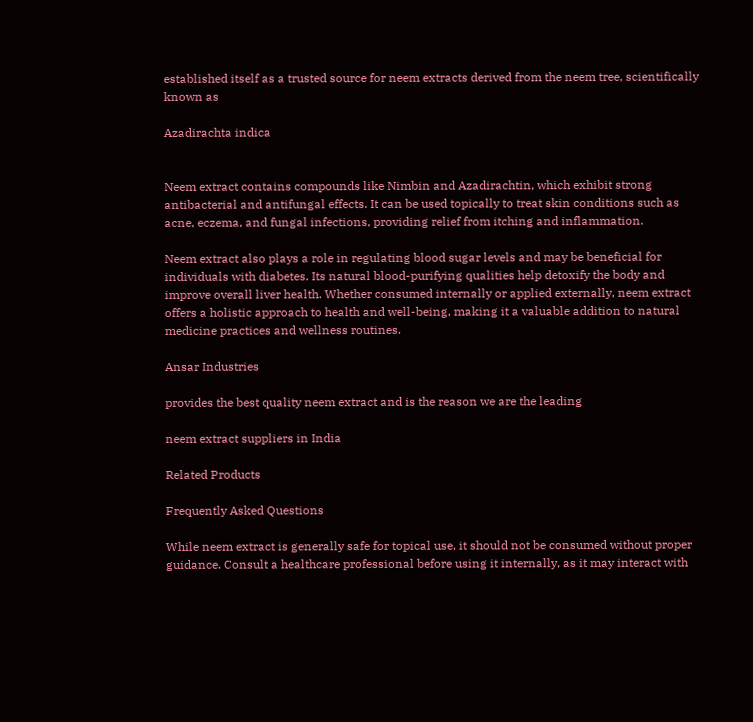established itself as a trusted source for neem extracts derived from the neem tree, scientifically known as

Azadirachta indica


Neem extract contains compounds like Nimbin and Azadirachtin, which exhibit strong antibacterial and antifungal effects. It can be used topically to treat skin conditions such as acne, eczema, and fungal infections, providing relief from itching and inflammation.

Neem extract also plays a role in regulating blood sugar levels and may be beneficial for individuals with diabetes. Its natural blood-purifying qualities help detoxify the body and improve overall liver health. Whether consumed internally or applied externally, neem extract offers a holistic approach to health and well-being, making it a valuable addition to natural medicine practices and wellness routines.

Ansar Industries

provides the best quality neem extract and is the reason we are the leading

neem extract suppliers in India

Related Products

Frequently Asked Questions

While neem extract is generally safe for topical use, it should not be consumed without proper guidance. Consult a healthcare professional before using it internally, as it may interact with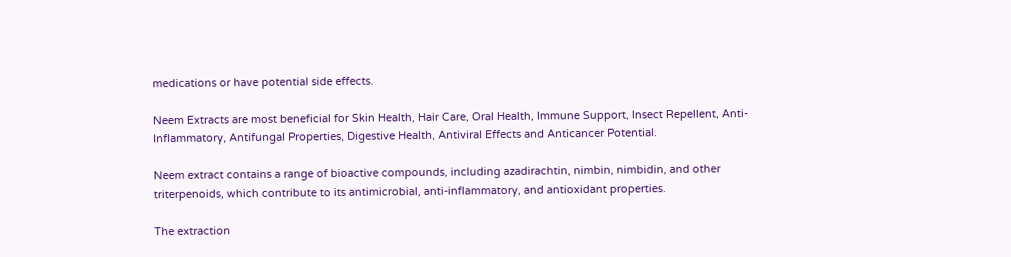medications or have potential side effects.

Neem Extracts are most beneficial for Skin Health, Hair Care, Oral Health, Immune Support, Insect Repellent, Anti-Inflammatory, Antifungal Properties, Digestive Health, Antiviral Effects and Anticancer Potential.

Neem extract contains a range of bioactive compounds, including azadirachtin, nimbin, nimbidin, and other triterpenoids, which contribute to its antimicrobial, anti-inflammatory, and antioxidant properties.

The extraction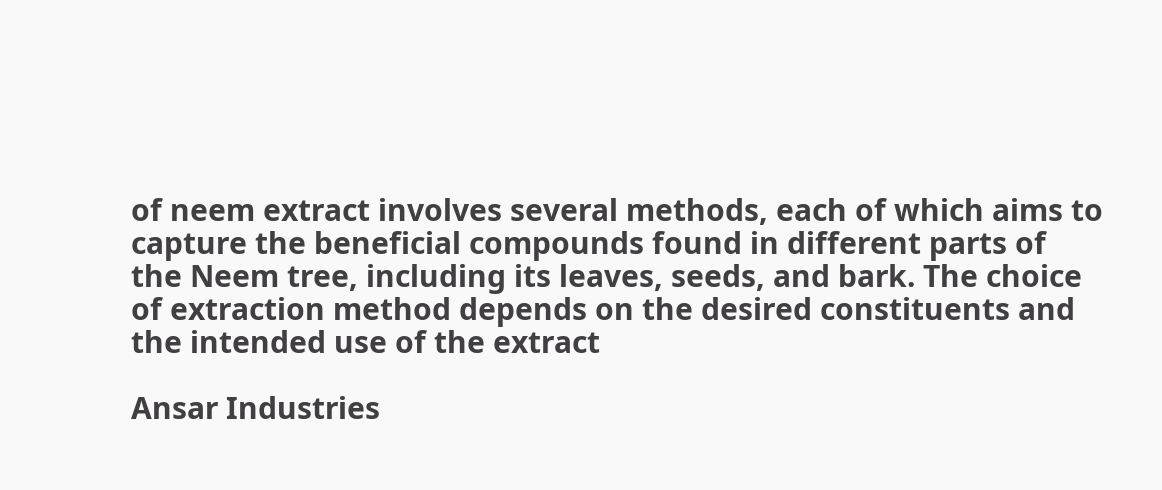of neem extract involves several methods, each of which aims to capture the beneficial compounds found in different parts of the Neem tree, including its leaves, seeds, and bark. The choice of extraction method depends on the desired constituents and the intended use of the extract

Ansar Industries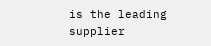is the leading supplier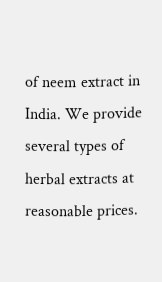of neem extract in India. We provide several types of herbal extracts at reasonable prices.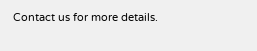Contact us for more details.